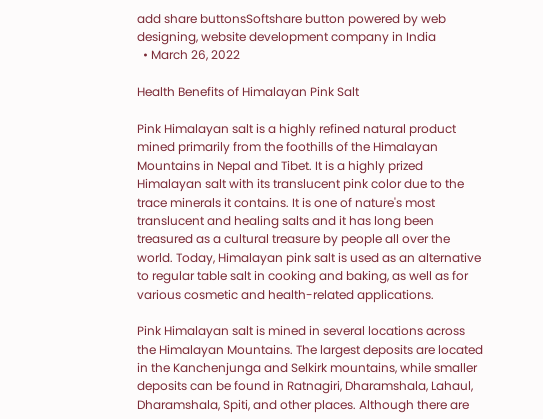add share buttonsSoftshare button powered by web designing, website development company in India
  • March 26, 2022

Health Benefits of Himalayan Pink Salt

Pink Himalayan salt is a highly refined natural product mined primarily from the foothills of the Himalayan Mountains in Nepal and Tibet. It is a highly prized Himalayan salt with its translucent pink color due to the trace minerals it contains. It is one of nature's most translucent and healing salts and it has long been treasured as a cultural treasure by people all over the world. Today, Himalayan pink salt is used as an alternative to regular table salt in cooking and baking, as well as for various cosmetic and health-related applications.

Pink Himalayan salt is mined in several locations across the Himalayan Mountains. The largest deposits are located in the Kanchenjunga and Selkirk mountains, while smaller deposits can be found in Ratnagiri, Dharamshala, Lahaul, Dharamshala, Spiti, and other places. Although there are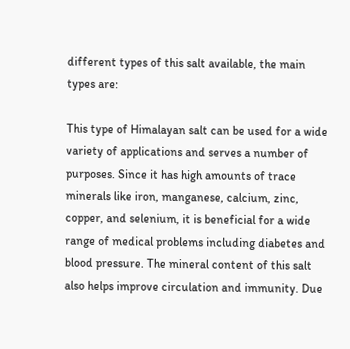different types of this salt available, the main types are:

This type of Himalayan salt can be used for a wide variety of applications and serves a number of purposes. Since it has high amounts of trace minerals like iron, manganese, calcium, zinc, copper, and selenium, it is beneficial for a wide range of medical problems including diabetes and blood pressure. The mineral content of this salt also helps improve circulation and immunity. Due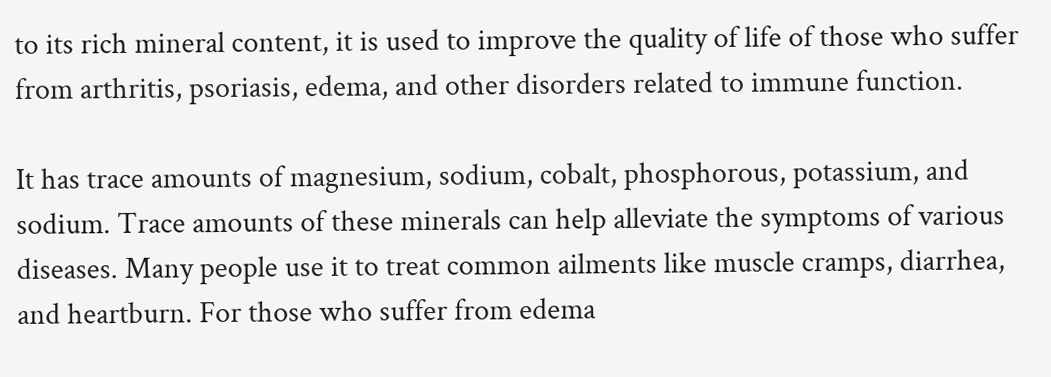to its rich mineral content, it is used to improve the quality of life of those who suffer from arthritis, psoriasis, edema, and other disorders related to immune function.

It has trace amounts of magnesium, sodium, cobalt, phosphorous, potassium, and sodium. Trace amounts of these minerals can help alleviate the symptoms of various diseases. Many people use it to treat common ailments like muscle cramps, diarrhea, and heartburn. For those who suffer from edema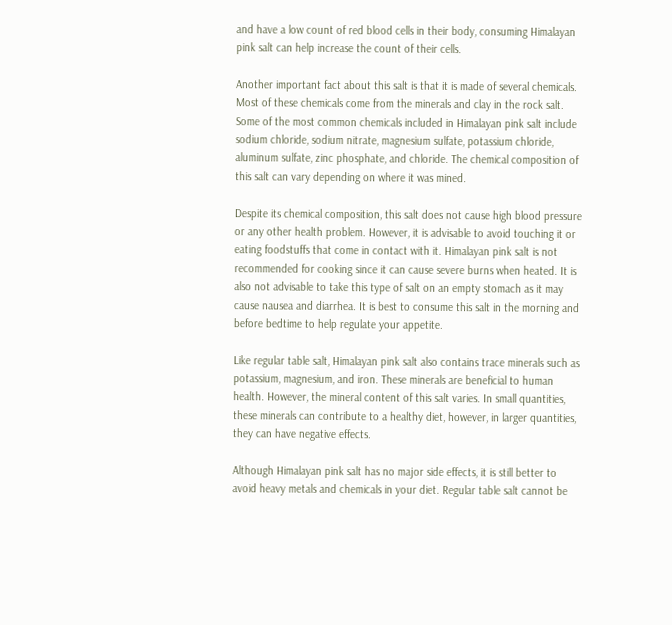and have a low count of red blood cells in their body, consuming Himalayan pink salt can help increase the count of their cells.

Another important fact about this salt is that it is made of several chemicals. Most of these chemicals come from the minerals and clay in the rock salt. Some of the most common chemicals included in Himalayan pink salt include sodium chloride, sodium nitrate, magnesium sulfate, potassium chloride, aluminum sulfate, zinc phosphate, and chloride. The chemical composition of this salt can vary depending on where it was mined.

Despite its chemical composition, this salt does not cause high blood pressure or any other health problem. However, it is advisable to avoid touching it or eating foodstuffs that come in contact with it. Himalayan pink salt is not recommended for cooking since it can cause severe burns when heated. It is also not advisable to take this type of salt on an empty stomach as it may cause nausea and diarrhea. It is best to consume this salt in the morning and before bedtime to help regulate your appetite.

Like regular table salt, Himalayan pink salt also contains trace minerals such as potassium, magnesium, and iron. These minerals are beneficial to human health. However, the mineral content of this salt varies. In small quantities, these minerals can contribute to a healthy diet, however, in larger quantities, they can have negative effects.

Although Himalayan pink salt has no major side effects, it is still better to avoid heavy metals and chemicals in your diet. Regular table salt cannot be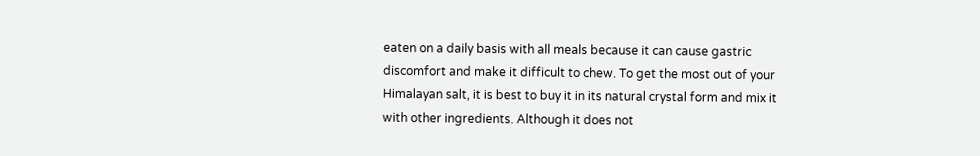eaten on a daily basis with all meals because it can cause gastric discomfort and make it difficult to chew. To get the most out of your Himalayan salt, it is best to buy it in its natural crystal form and mix it with other ingredients. Although it does not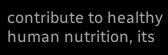contribute to healthy human nutrition, its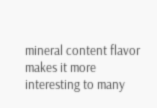mineral content flavor makes it more interesting to many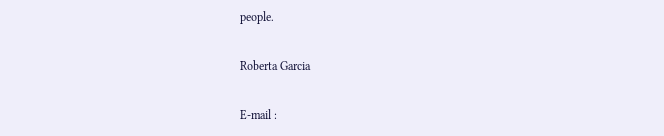people.

Roberta Garcia

E-mail :